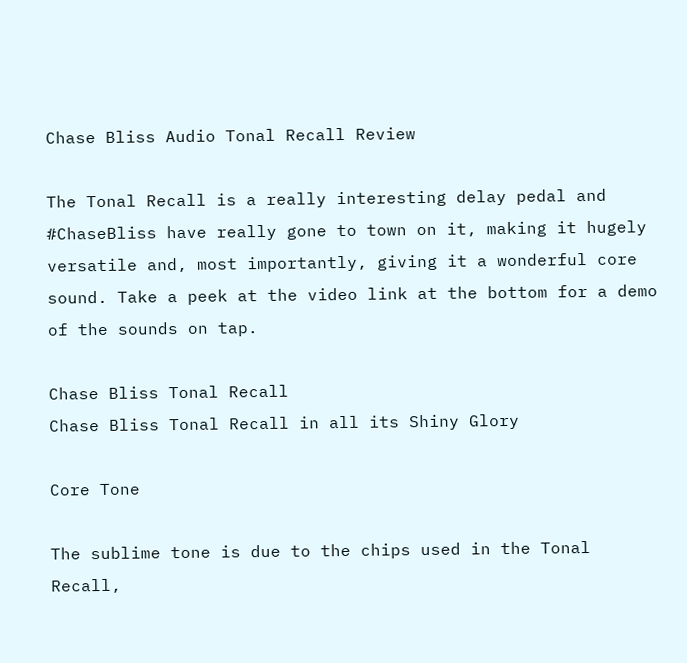Chase Bliss Audio Tonal Recall Review

The Tonal Recall is a really interesting delay pedal and #ChaseBliss have really gone to town on it, making it hugely versatile and, most importantly, giving it a wonderful core sound. Take a peek at the video link at the bottom for a demo of the sounds on tap.

Chase Bliss Tonal Recall
Chase Bliss Tonal Recall in all its Shiny Glory

Core Tone

The sublime tone is due to the chips used in the Tonal Recall,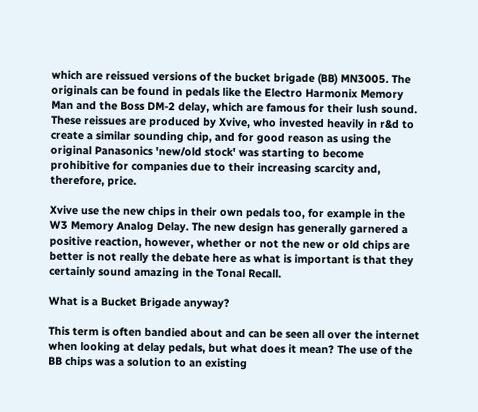which are reissued versions of the bucket brigade (BB) MN3005. The originals can be found in pedals like the Electro Harmonix Memory Man and the Boss DM-2 delay, which are famous for their lush sound. These reissues are produced by Xvive, who invested heavily in r&d to create a similar sounding chip, and for good reason as using the original Panasonics 'new/old stock' was starting to become prohibitive for companies due to their increasing scarcity and, therefore, price.

Xvive use the new chips in their own pedals too, for example in the W3 Memory Analog Delay. The new design has generally garnered a positive reaction, however, whether or not the new or old chips are better is not really the debate here as what is important is that they certainly sound amazing in the Tonal Recall.

What is a Bucket Brigade anyway?

This term is often bandied about and can be seen all over the internet when looking at delay pedals, but what does it mean? The use of the BB chips was a solution to an existing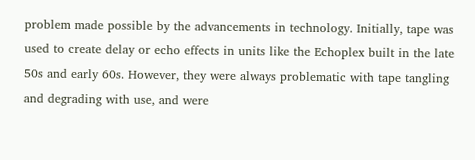problem made possible by the advancements in technology. Initially, tape was used to create delay or echo effects in units like the Echoplex built in the late 50s and early 60s. However, they were always problematic with tape tangling and degrading with use, and were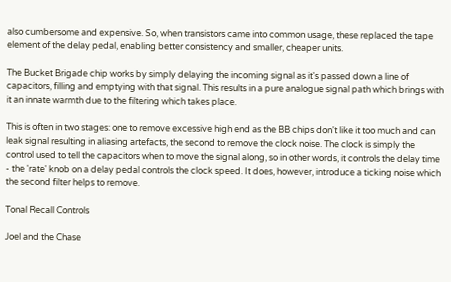also cumbersome and expensive. So, when transistors came into common usage, these replaced the tape element of the delay pedal, enabling better consistency and smaller, cheaper units.

The Bucket Brigade chip works by simply delaying the incoming signal as it's passed down a line of capacitors, filling and emptying with that signal. This results in a pure analogue signal path which brings with it an innate warmth due to the filtering which takes place.

This is often in two stages: one to remove excessive high end as the BB chips don't like it too much and can leak signal resulting in aliasing artefacts, the second to remove the clock noise. The clock is simply the control used to tell the capacitors when to move the signal along, so in other words, it controls the delay time - the 'rate' knob on a delay pedal controls the clock speed. It does, however, introduce a ticking noise which the second filter helps to remove.

Tonal Recall Controls

Joel and the Chase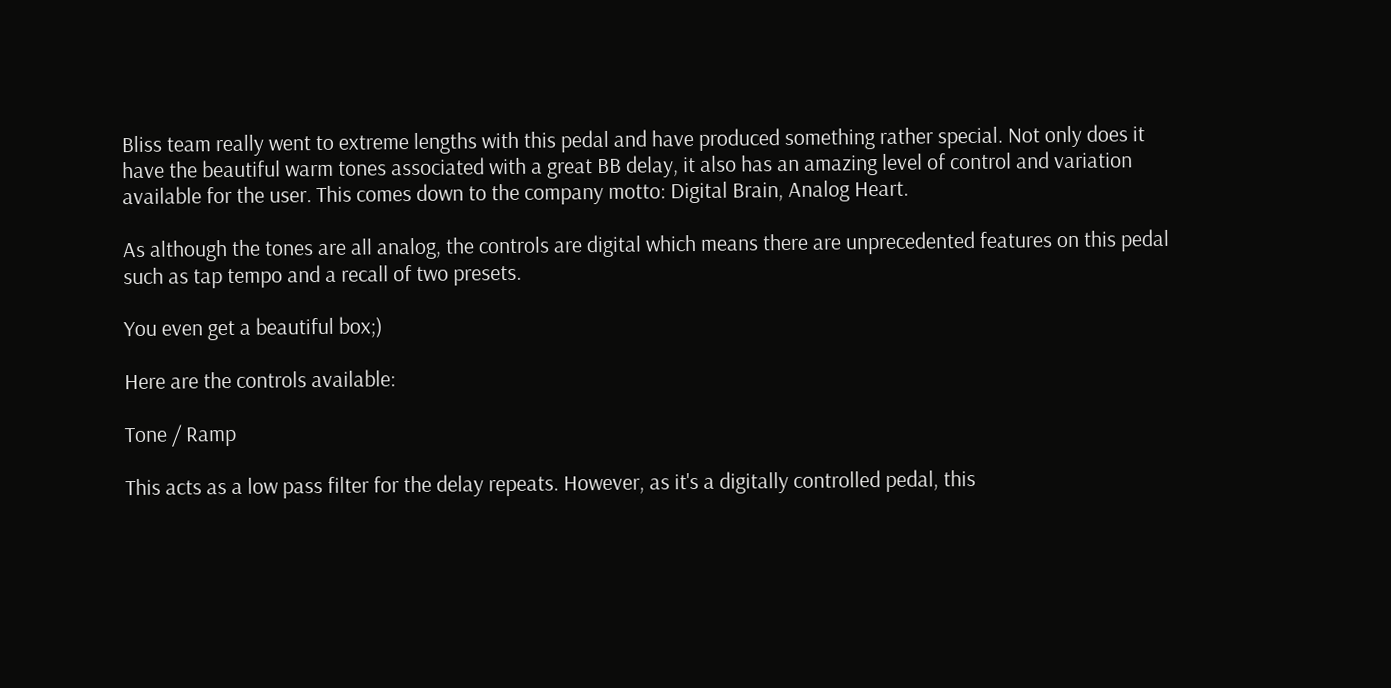Bliss team really went to extreme lengths with this pedal and have produced something rather special. Not only does it have the beautiful warm tones associated with a great BB delay, it also has an amazing level of control and variation available for the user. This comes down to the company motto: Digital Brain, Analog Heart.

As although the tones are all analog, the controls are digital which means there are unprecedented features on this pedal such as tap tempo and a recall of two presets.

You even get a beautiful box;)

Here are the controls available:

Tone / Ramp

This acts as a low pass filter for the delay repeats. However, as it's a digitally controlled pedal, this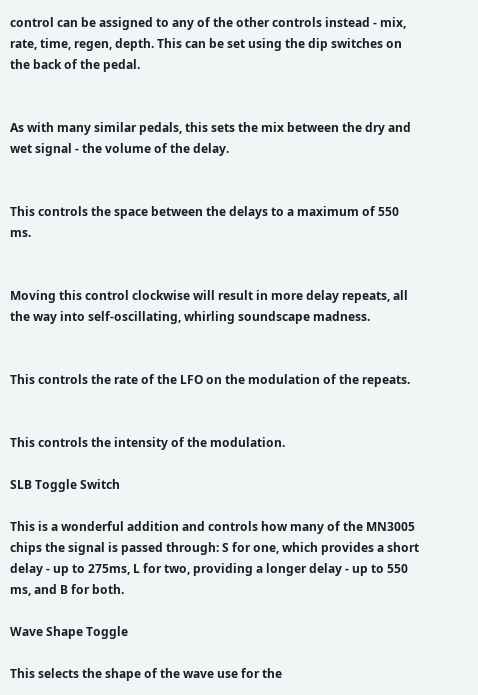control can be assigned to any of the other controls instead - mix, rate, time, regen, depth. This can be set using the dip switches on the back of the pedal.


As with many similar pedals, this sets the mix between the dry and wet signal - the volume of the delay.


This controls the space between the delays to a maximum of 550 ms.


Moving this control clockwise will result in more delay repeats, all the way into self-oscillating, whirling soundscape madness.


This controls the rate of the LFO on the modulation of the repeats.


This controls the intensity of the modulation.

SLB Toggle Switch

This is a wonderful addition and controls how many of the MN3005 chips the signal is passed through: S for one, which provides a short delay - up to 275ms, L for two, providing a longer delay - up to 550 ms, and B for both.

Wave Shape Toggle

This selects the shape of the wave use for the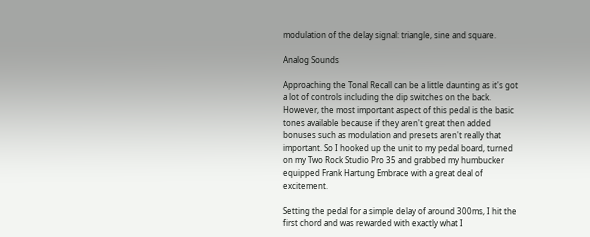modulation of the delay signal: triangle, sine and square.

Analog Sounds

Approaching the Tonal Recall can be a little daunting as it's got a lot of controls including the dip switches on the back. However, the most important aspect of this pedal is the basic tones available because if they aren't great then added bonuses such as modulation and presets aren't really that important. So I hooked up the unit to my pedal board, turned on my Two Rock Studio Pro 35 and grabbed my humbucker equipped Frank Hartung Embrace with a great deal of excitement.

Setting the pedal for a simple delay of around 300ms, I hit the first chord and was rewarded with exactly what I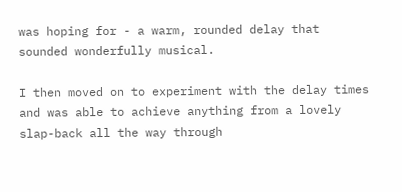was hoping for - a warm, rounded delay that sounded wonderfully musical.

I then moved on to experiment with the delay times and was able to achieve anything from a lovely slap-back all the way through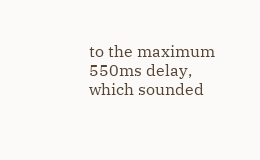to the maximum 550ms delay, which sounded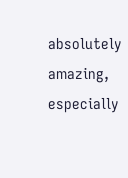absolutely amazing, especially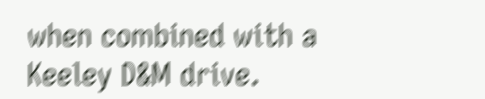when combined with a Keeley D&M drive.